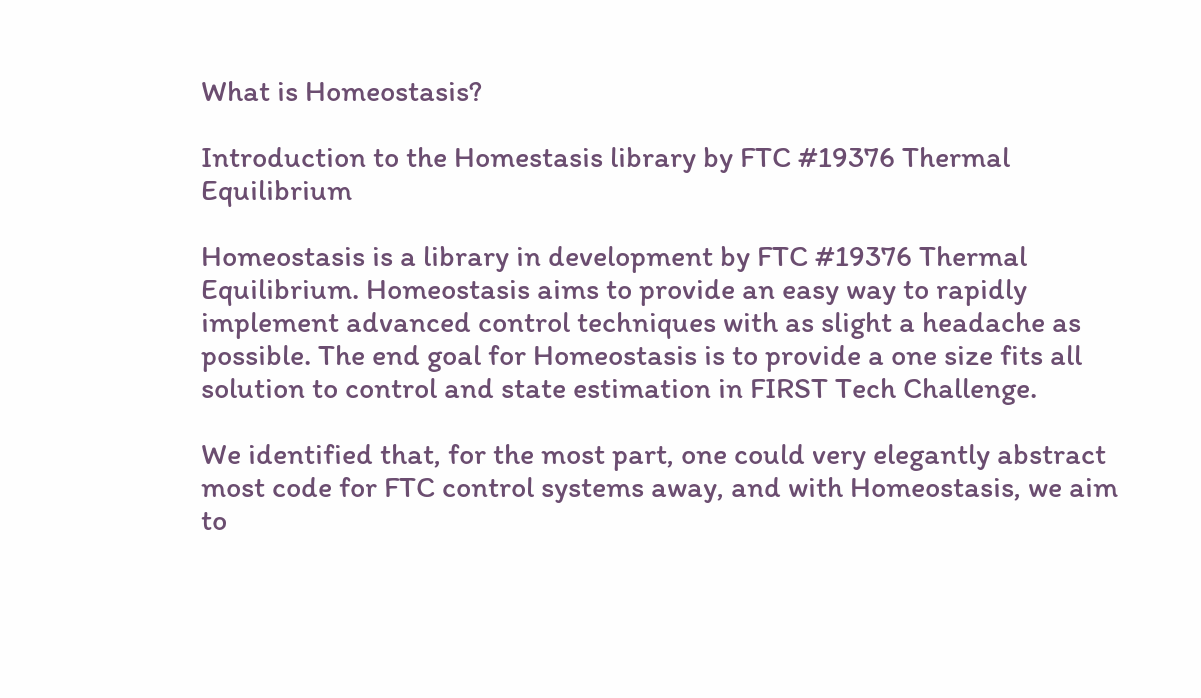What is Homeostasis?

Introduction to the Homestasis library by FTC #19376 Thermal Equilibrium

Homeostasis is a library in development by FTC #19376 Thermal Equilibrium. Homeostasis aims to provide an easy way to rapidly implement advanced control techniques with as slight a headache as possible. The end goal for Homeostasis is to provide a one size fits all solution to control and state estimation in FIRST Tech Challenge.

We identified that, for the most part, one could very elegantly abstract most code for FTC control systems away, and with Homeostasis, we aim to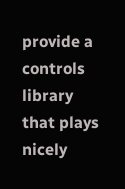provide a controls library that plays nicely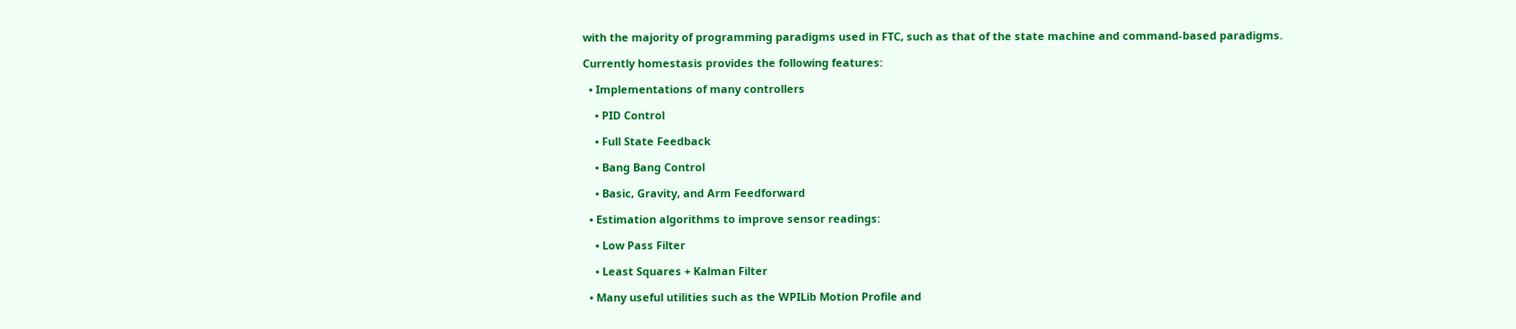with the majority of programming paradigms used in FTC, such as that of the state machine and command-based paradigms.

Currently homestasis provides the following features:

  • Implementations of many controllers

    • PID Control

    • Full State Feedback

    • Bang Bang Control

    • Basic, Gravity, and Arm Feedforward

  • Estimation algorithms to improve sensor readings:

    • Low Pass Filter

    • Least Squares + Kalman Filter

  • Many useful utilities such as the WPILib Motion Profile and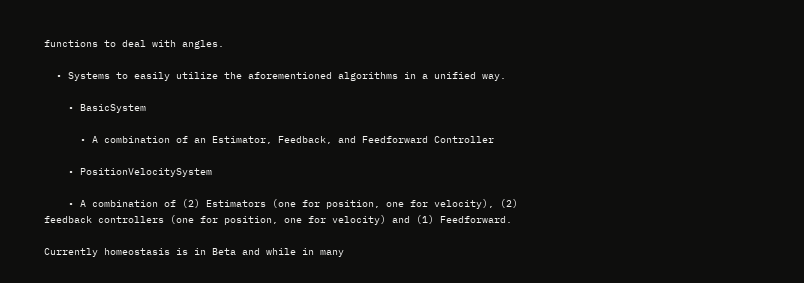functions to deal with angles.

  • Systems to easily utilize the aforementioned algorithms in a unified way.

    • BasicSystem

      • A combination of an Estimator, Feedback, and Feedforward Controller

    • PositionVelocitySystem

    • A combination of (2) Estimators (one for position, one for velocity), (2) feedback controllers (one for position, one for velocity) and (1) Feedforward.

Currently homeostasis is in Beta and while in many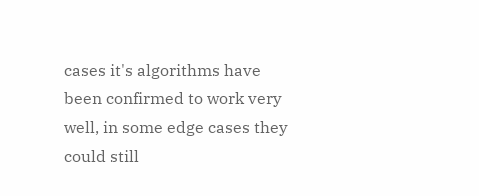cases it's algorithms have been confirmed to work very well, in some edge cases they could still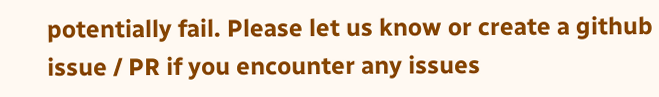potentially fail. Please let us know or create a github issue / PR if you encounter any issues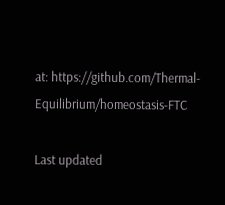at: https://github.com/Thermal-Equilibrium/homeostasis-FTC

Last updated